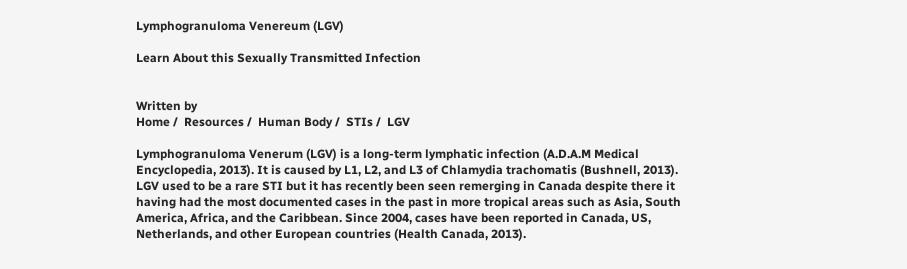Lymphogranuloma Venereum (LGV)

Learn About this Sexually Transmitted Infection


Written by
Home /  Resources /  Human Body /  STIs /  LGV

Lymphogranuloma Venerum (LGV) is a long-term lymphatic infection (A.D.A.M Medical Encyclopedia, 2013). It is caused by L1, L2, and L3 of Chlamydia trachomatis (Bushnell, 2013). LGV used to be a rare STI but it has recently been seen remerging in Canada despite there it having had the most documented cases in the past in more tropical areas such as Asia, South America, Africa, and the Caribbean. Since 2004, cases have been reported in Canada, US, Netherlands, and other European countries (Health Canada, 2013).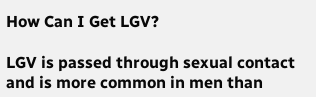How Can I Get LGV?

LGV is passed through sexual contact and is more common in men than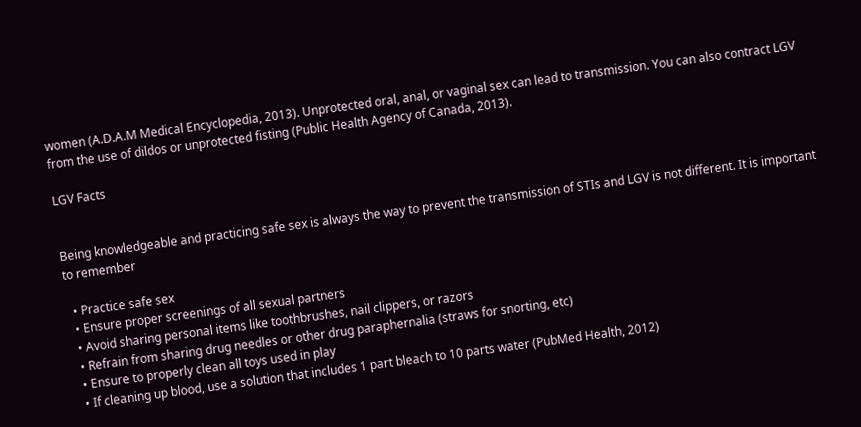women (A.D.A.M Medical Encyclopedia, 2013). Unprotected oral, anal, or vaginal sex can lead to transmission. You can also contract LGV from the use of dildos or unprotected fisting (Public Health Agency of Canada, 2013).

LGV Facts


Being knowledgeable and practicing safe sex is always the way to prevent the transmission of STIs and LGV is not different. It is important to remember

  • Practice safe sex
  • Ensure proper screenings of all sexual partners
  • Avoid sharing personal items like toothbrushes, nail clippers, or razors
  • Refrain from sharing drug needles or other drug paraphernalia (straws for snorting, etc)
  • Ensure to properly clean all toys used in play
  • If cleaning up blood, use a solution that includes 1 part bleach to 10 parts water (PubMed Health, 2012)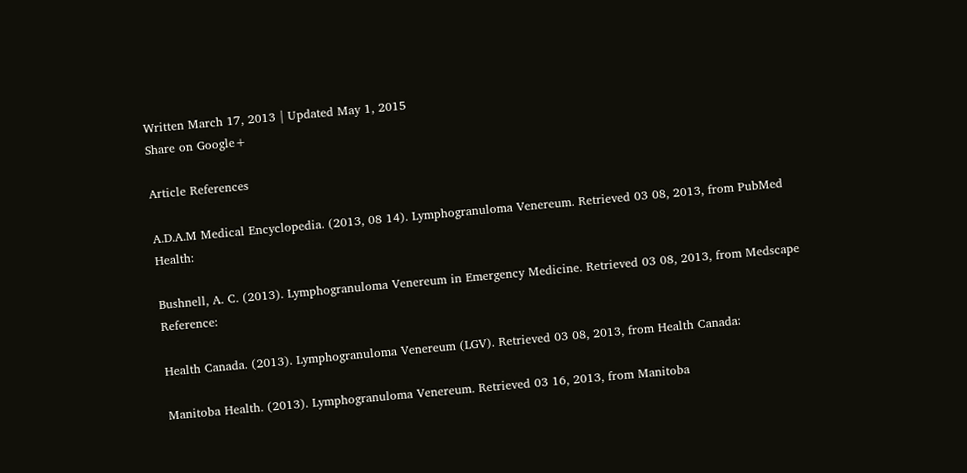Written March 17, 2013 | Updated May 1, 2015
Share on Google+

Article References

A.D.A.M Medical Encyclopedia. (2013, 08 14). Lymphogranuloma Venereum. Retrieved 03 08, 2013, from PubMed Health:

Bushnell, A. C. (2013). Lymphogranuloma Venereum in Emergency Medicine. Retrieved 03 08, 2013, from Medscape Reference:

Health Canada. (2013). Lymphogranuloma Venereum (LGV). Retrieved 03 08, 2013, from Health Canada:

Manitoba Health. (2013). Lymphogranuloma Venereum. Retrieved 03 16, 2013, from Manitoba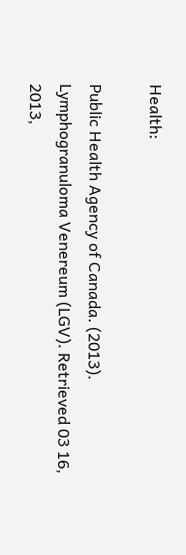Health:

Public Health Agency of Canada. (2013). Lymphogranuloma Venereum (LGV). Retrieved 03 16, 2013,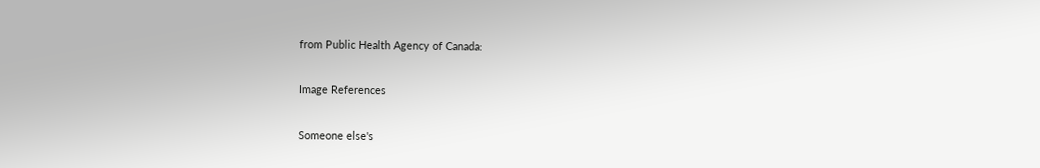from Public Health Agency of Canada:

Image References

Someone else's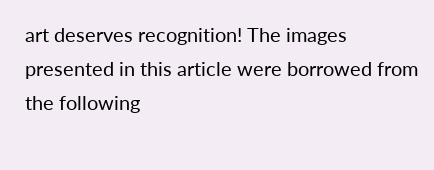art deserves recognition! The images presented in this article were borrowed from the following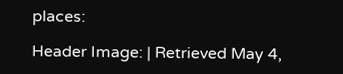places:

Header Image: | Retrieved May 4,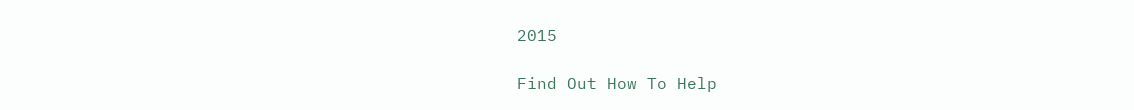2015

Find Out How To Help